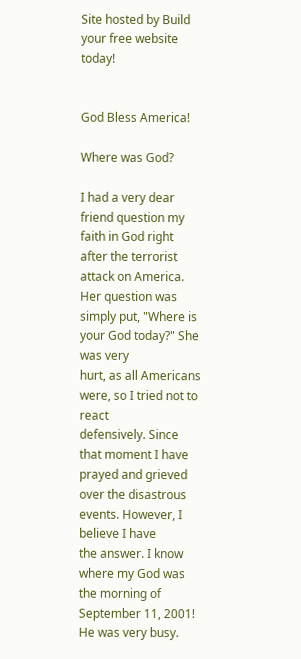Site hosted by Build your free website today!


God Bless America!

Where was God?

I had a very dear friend question my faith in God right after the terrorist attack on America. Her question was
simply put, "Where is your God today?" She was very
hurt, as all Americans were, so I tried not to react
defensively. Since that moment I have prayed and grieved
over the disastrous events. However, I believe I have
the answer. I know where my God was the morning of
September 11, 2001! He was very busy.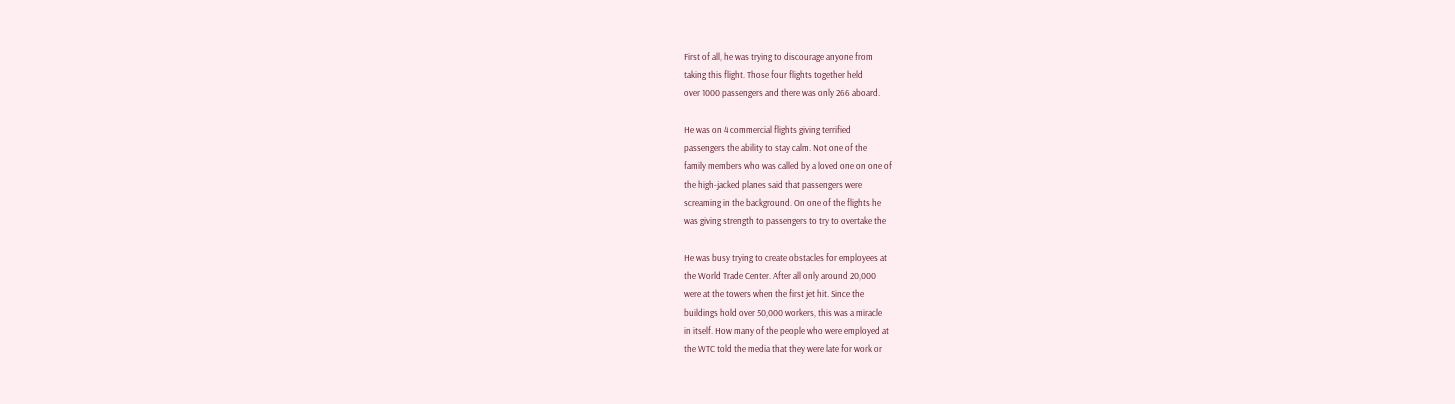First of all, he was trying to discourage anyone from
taking this flight. Those four flights together held
over 1000 passengers and there was only 266 aboard.

He was on 4 commercial flights giving terrified
passengers the ability to stay calm. Not one of the
family members who was called by a loved one on one of
the high-jacked planes said that passengers were
screaming in the background. On one of the flights he
was giving strength to passengers to try to overtake the

He was busy trying to create obstacles for employees at
the World Trade Center. After all only around 20,000
were at the towers when the first jet hit. Since the
buildings hold over 50,000 workers, this was a miracle
in itself. How many of the people who were employed at
the WTC told the media that they were late for work or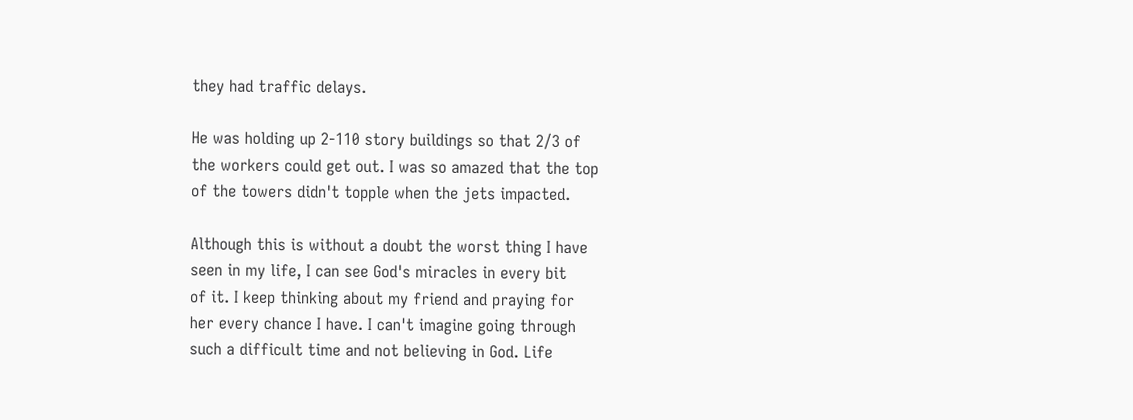they had traffic delays.

He was holding up 2-110 story buildings so that 2/3 of
the workers could get out. I was so amazed that the top
of the towers didn't topple when the jets impacted.

Although this is without a doubt the worst thing I have
seen in my life, I can see God's miracles in every bit
of it. I keep thinking about my friend and praying for
her every chance I have. I can't imagine going through
such a difficult time and not believing in God. Life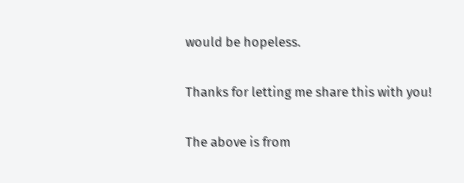would be hopeless.

Thanks for letting me share this with you!

The above is from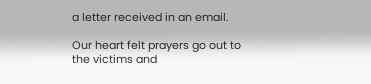a letter received in an email.

Our heart felt prayers go out to the victims and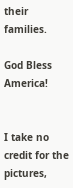their families.

God Bless America!


I take no credit for the pictures,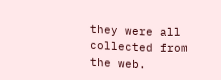they were all collected from the web.